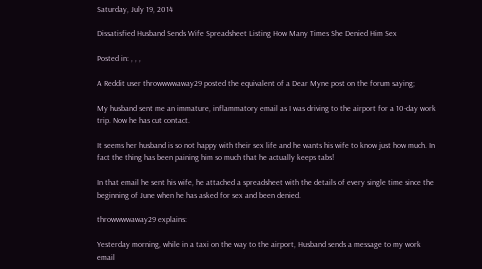Saturday, July 19, 2014

Dissatisfied Husband Sends Wife Spreadsheet Listing How Many Times She Denied Him Sex

Posted in: , , ,

A Reddit user throwwwwaway29 posted the equivalent of a Dear Myne post on the forum saying;

My husband sent me an immature, inflammatory email as I was driving to the airport for a 10-day work trip. Now he has cut contact.

It seems her husband is so not happy with their sex life and he wants his wife to know just how much. In fact the thing has been paining him so much that he actually keeps tabs!

In that email he sent his wife, he attached a spreadsheet with the details of every single time since the beginning of June when he has asked for sex and been denied.

throwwwwaway29 explains:

Yesterday morning, while in a taxi on the way to the airport, Husband sends a message to my work email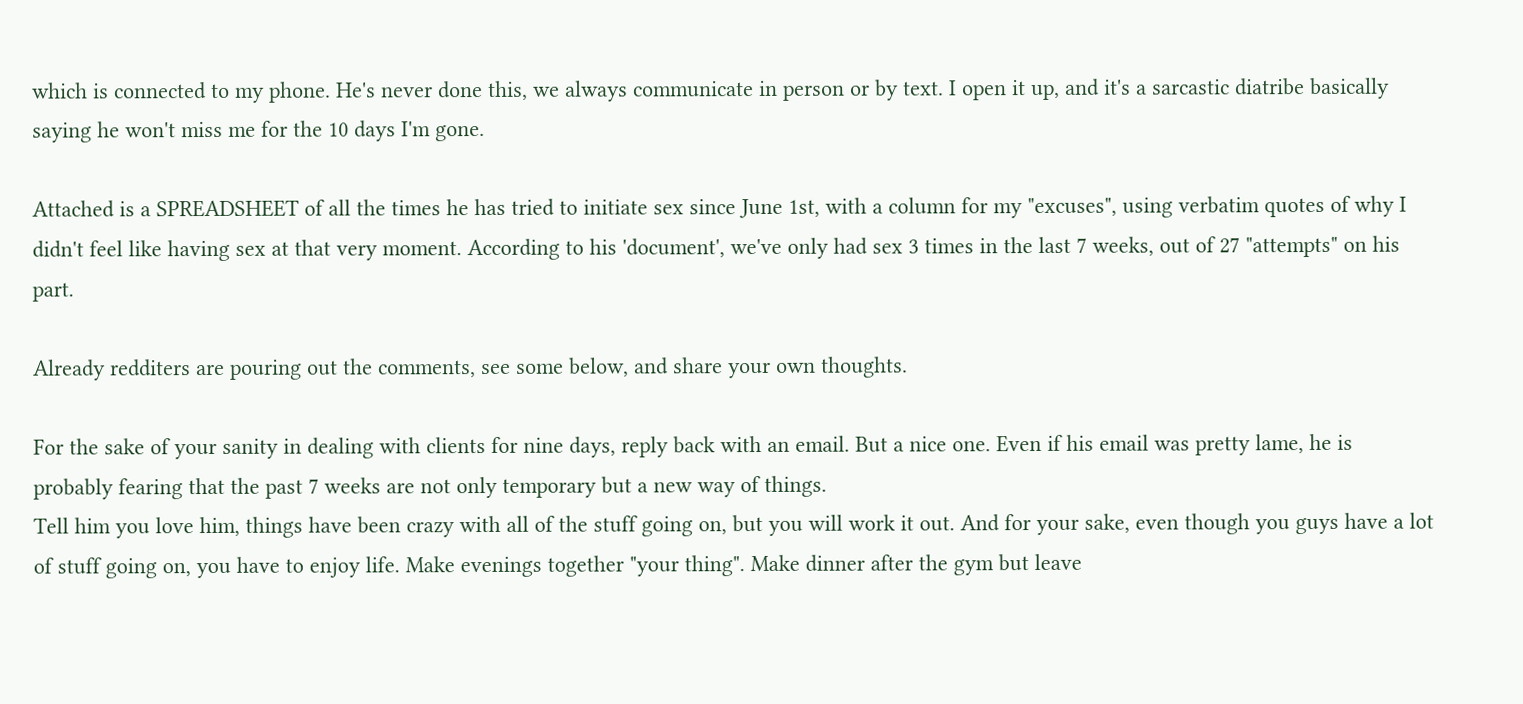which is connected to my phone. He's never done this, we always communicate in person or by text. I open it up, and it's a sarcastic diatribe basically saying he won't miss me for the 10 days I'm gone.

Attached is a SPREADSHEET of all the times he has tried to initiate sex since June 1st, with a column for my "excuses", using verbatim quotes of why I didn't feel like having sex at that very moment. According to his 'document', we've only had sex 3 times in the last 7 weeks, out of 27 "attempts" on his part.

Already redditers are pouring out the comments, see some below, and share your own thoughts.

For the sake of your sanity in dealing with clients for nine days, reply back with an email. But a nice one. Even if his email was pretty lame, he is probably fearing that the past 7 weeks are not only temporary but a new way of things.
Tell him you love him, things have been crazy with all of the stuff going on, but you will work it out. And for your sake, even though you guys have a lot of stuff going on, you have to enjoy life. Make evenings together "your thing". Make dinner after the gym but leave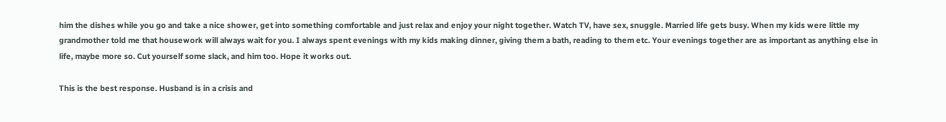him the dishes while you go and take a nice shower, get into something comfortable and just relax and enjoy your night together. Watch TV, have sex, snuggle. Married life gets busy. When my kids were little my grandmother told me that housework will always wait for you. I always spent evenings with my kids making dinner, giving them a bath, reading to them etc. Your evenings together are as important as anything else in life, maybe more so. Cut yourself some slack, and him too. Hope it works out.

This is the best response. Husband is in a crisis and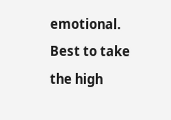emotional. Best to take the high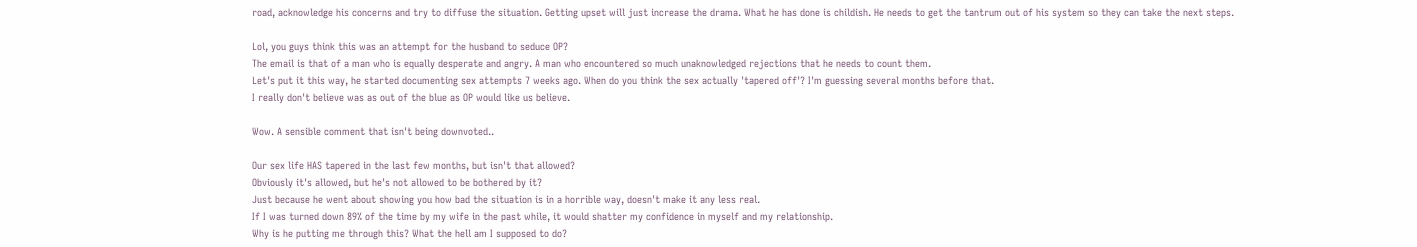road, acknowledge his concerns and try to diffuse the situation. Getting upset will just increase the drama. What he has done is childish. He needs to get the tantrum out of his system so they can take the next steps.

Lol, you guys think this was an attempt for the husband to seduce OP?
The email is that of a man who is equally desperate and angry. A man who encountered so much unaknowledged rejections that he needs to count them.
Let's put it this way, he started documenting sex attempts 7 weeks ago. When do you think the sex actually 'tapered off'? I'm guessing several months before that.
I really don't believe was as out of the blue as OP would like us believe.

Wow. A sensible comment that isn't being downvoted..

Our sex life HAS tapered in the last few months, but isn't that allowed?
Obviously it's allowed, but he's not allowed to be bothered by it?
Just because he went about showing you how bad the situation is in a horrible way, doesn't make it any less real.
If I was turned down 89% of the time by my wife in the past while, it would shatter my confidence in myself and my relationship.
Why is he putting me through this? What the hell am I supposed to do?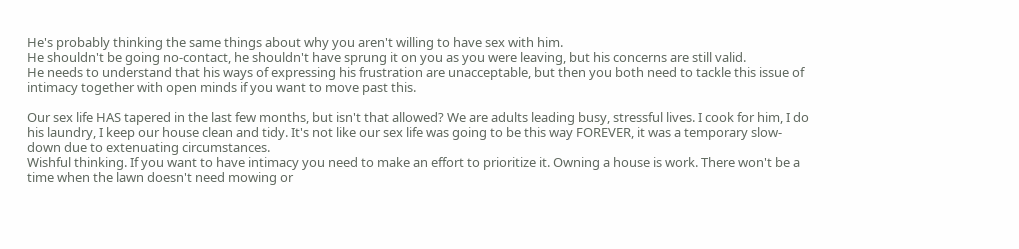He's probably thinking the same things about why you aren't willing to have sex with him.
He shouldn't be going no-contact, he shouldn't have sprung it on you as you were leaving, but his concerns are still valid.
He needs to understand that his ways of expressing his frustration are unacceptable, but then you both need to tackle this issue of intimacy together with open minds if you want to move past this.

Our sex life HAS tapered in the last few months, but isn't that allowed? We are adults leading busy, stressful lives. I cook for him, I do his laundry, I keep our house clean and tidy. It's not like our sex life was going to be this way FOREVER, it was a temporary slow-down due to extenuating circumstances.
Wishful thinking. If you want to have intimacy you need to make an effort to prioritize it. Owning a house is work. There won't be a time when the lawn doesn't need mowing or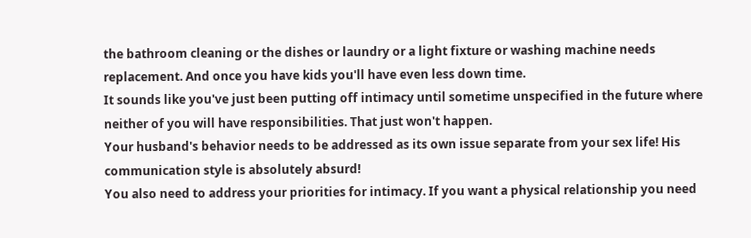the bathroom cleaning or the dishes or laundry or a light fixture or washing machine needs replacement. And once you have kids you'll have even less down time.
It sounds like you've just been putting off intimacy until sometime unspecified in the future where neither of you will have responsibilities. That just won't happen.
Your husband's behavior needs to be addressed as its own issue separate from your sex life! His communication style is absolutely absurd!
You also need to address your priorities for intimacy. If you want a physical relationship you need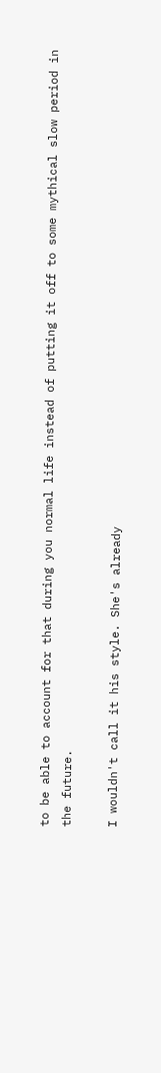to be able to account for that during you normal life instead of putting it off to some mythical slow period in the future.

I wouldn't call it his style. She's already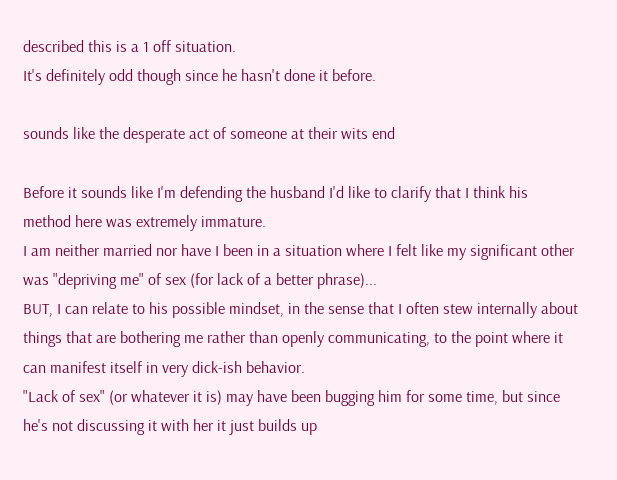described this is a 1 off situation.
It's definitely odd though since he hasn't done it before.

sounds like the desperate act of someone at their wits end

Before it sounds like I'm defending the husband I'd like to clarify that I think his method here was extremely immature.
I am neither married nor have I been in a situation where I felt like my significant other was "depriving me" of sex (for lack of a better phrase)...
BUT, I can relate to his possible mindset, in the sense that I often stew internally about things that are bothering me rather than openly communicating, to the point where it can manifest itself in very dick-ish behavior.
"Lack of sex" (or whatever it is) may have been bugging him for some time, but since he's not discussing it with her it just builds up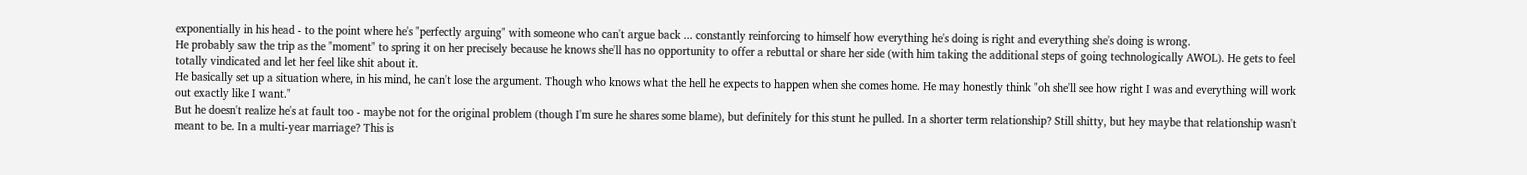exponentially in his head - to the point where he's "perfectly arguing" with someone who can't argue back ... constantly reinforcing to himself how everything he's doing is right and everything she's doing is wrong.
He probably saw the trip as the "moment" to spring it on her precisely because he knows she'll has no opportunity to offer a rebuttal or share her side (with him taking the additional steps of going technologically AWOL). He gets to feel totally vindicated and let her feel like shit about it.
He basically set up a situation where, in his mind, he can't lose the argument. Though who knows what the hell he expects to happen when she comes home. He may honestly think "oh she'll see how right I was and everything will work out exactly like I want."
But he doesn't realize he's at fault too - maybe not for the original problem (though I'm sure he shares some blame), but definitely for this stunt he pulled. In a shorter term relationship? Still shitty, but hey maybe that relationship wasn't meant to be. In a multi-year marriage? This is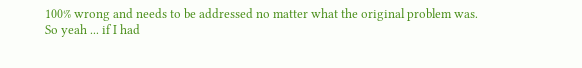100% wrong and needs to be addressed no matter what the original problem was.
So yeah ... if I had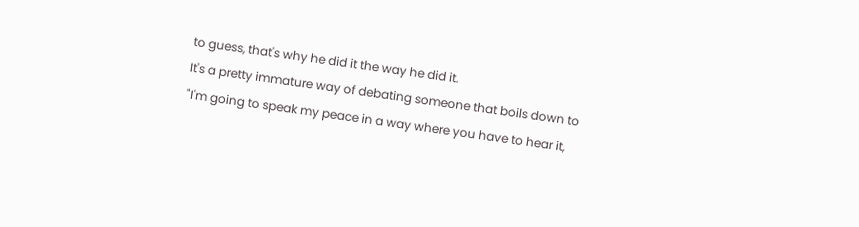to guess, that's why he did it the way he did it.
It's a pretty immature way of debating someone that boils down to "I'm going to speak my peace in a way where you have to hear it,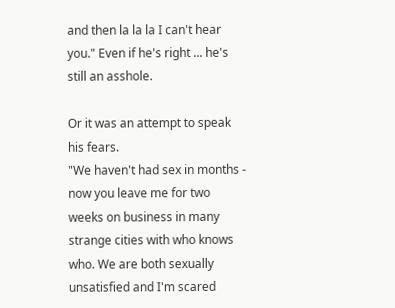and then la la la I can't hear you." Even if he's right ... he's still an asshole.

Or it was an attempt to speak his fears.
"We haven't had sex in months - now you leave me for two weeks on business in many strange cities with who knows who. We are both sexually unsatisfied and I'm scared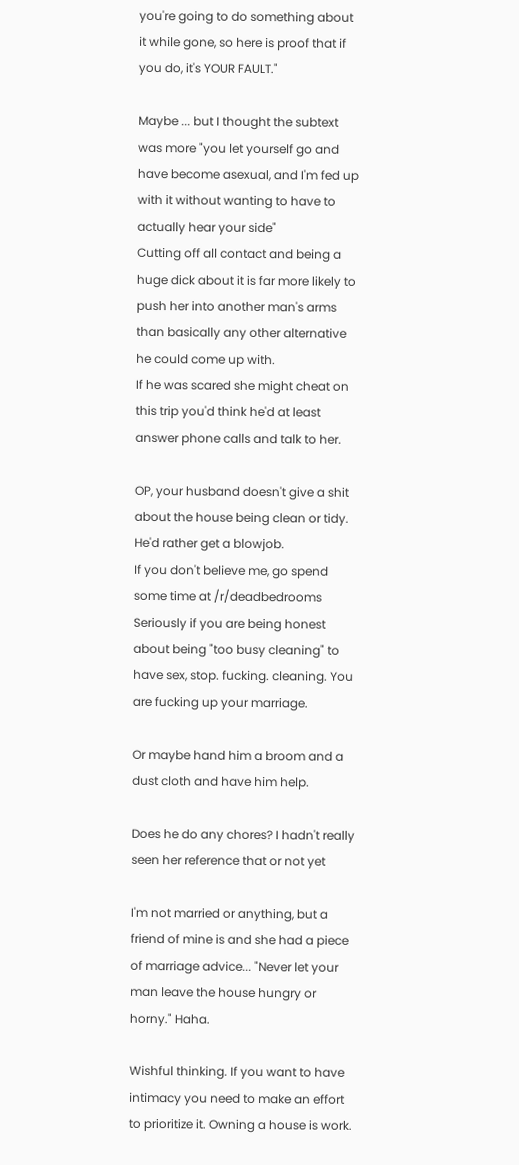you're going to do something about it while gone, so here is proof that if you do, it's YOUR FAULT."

Maybe ... but I thought the subtext was more "you let yourself go and have become asexual, and I'm fed up with it without wanting to have to actually hear your side"
Cutting off all contact and being a huge dick about it is far more likely to push her into another man's arms than basically any other alternative he could come up with.
If he was scared she might cheat on this trip you'd think he'd at least answer phone calls and talk to her.

OP, your husband doesn't give a shit about the house being clean or tidy. He'd rather get a blowjob.
If you don't believe me, go spend some time at /r/deadbedrooms
Seriously if you are being honest about being "too busy cleaning" to have sex, stop. fucking. cleaning. You are fucking up your marriage.

Or maybe hand him a broom and a dust cloth and have him help.

Does he do any chores? I hadn't really seen her reference that or not yet

I'm not married or anything, but a friend of mine is and she had a piece of marriage advice... "Never let your man leave the house hungry or horny." Haha.

Wishful thinking. If you want to have intimacy you need to make an effort to prioritize it. Owning a house is work.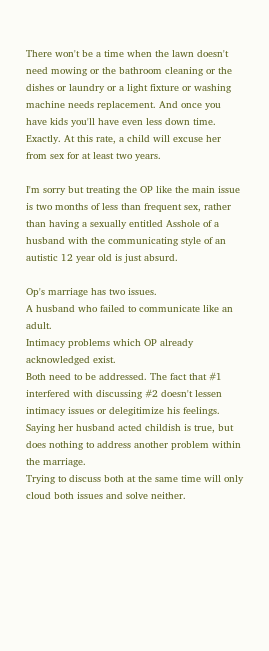There won't be a time when the lawn doesn't need mowing or the bathroom cleaning or the dishes or laundry or a light fixture or washing machine needs replacement. And once you have kids you'll have even less down time.
Exactly. At this rate, a child will excuse her from sex for at least two years.

I'm sorry but treating the OP like the main issue is two months of less than frequent sex, rather than having a sexually entitled Asshole of a husband with the communicating style of an autistic 12 year old is just absurd.

Op's marriage has two issues.
A husband who failed to communicate like an adult.
Intimacy problems which OP already acknowledged exist.
Both need to be addressed. The fact that #1 interfered with discussing #2 doesn't lessen intimacy issues or delegitimize his feelings. Saying her husband acted childish is true, but does nothing to address another problem within the marriage.
Trying to discuss both at the same time will only cloud both issues and solve neither.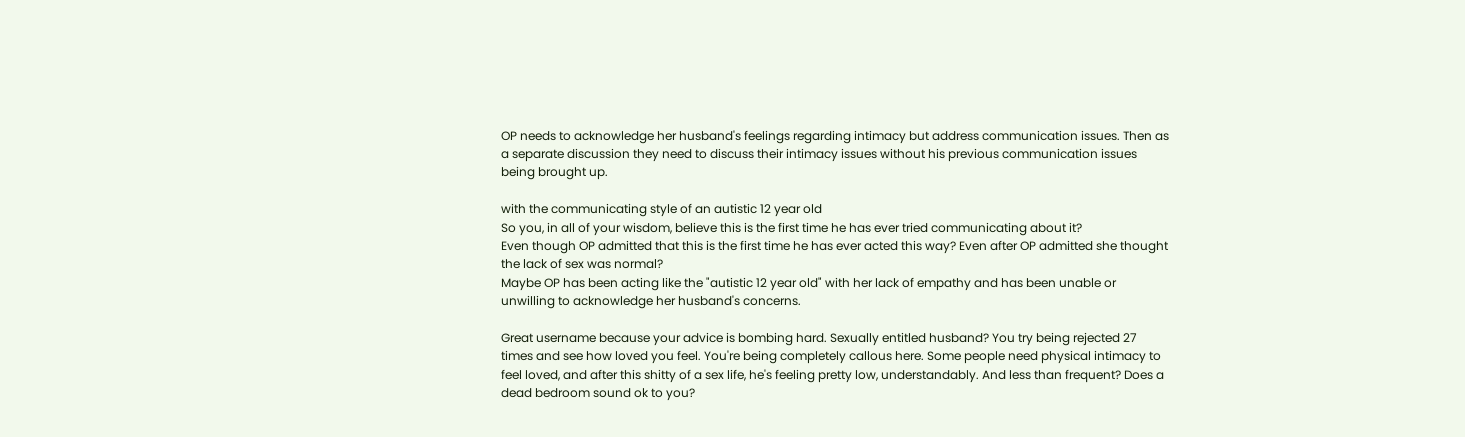OP needs to acknowledge her husband's feelings regarding intimacy but address communication issues. Then as a separate discussion they need to discuss their intimacy issues without his previous communication issues being brought up.

with the communicating style of an autistic 12 year old
So you, in all of your wisdom, believe this is the first time he has ever tried communicating about it?
Even though OP admitted that this is the first time he has ever acted this way? Even after OP admitted she thought the lack of sex was normal?
Maybe OP has been acting like the "autistic 12 year old" with her lack of empathy and has been unable or unwilling to acknowledge her husband's concerns.

Great username because your advice is bombing hard. Sexually entitled husband? You try being rejected 27 times and see how loved you feel. You're being completely callous here. Some people need physical intimacy to feel loved, and after this shitty of a sex life, he's feeling pretty low, understandably. And less than frequent? Does a dead bedroom sound ok to you?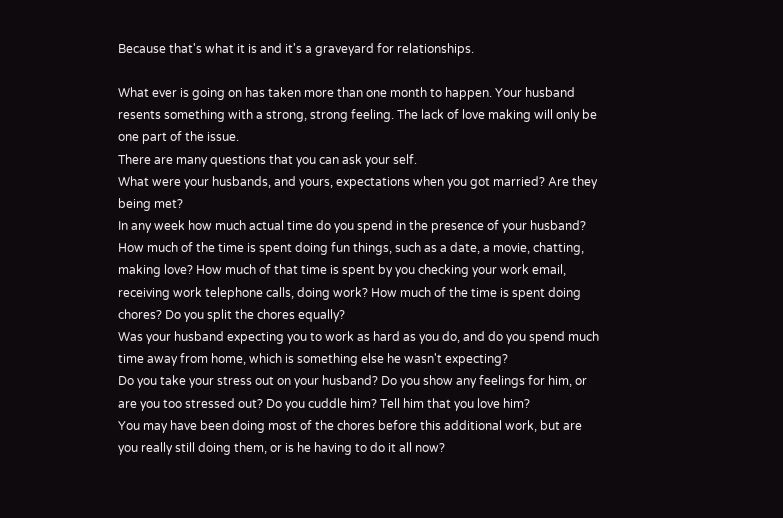Because that's what it is and it's a graveyard for relationships.

What ever is going on has taken more than one month to happen. Your husband resents something with a strong, strong feeling. The lack of love making will only be one part of the issue.
There are many questions that you can ask your self.
What were your husbands, and yours, expectations when you got married? Are they being met?
In any week how much actual time do you spend in the presence of your husband? How much of the time is spent doing fun things, such as a date, a movie, chatting, making love? How much of that time is spent by you checking your work email, receiving work telephone calls, doing work? How much of the time is spent doing chores? Do you split the chores equally?
Was your husband expecting you to work as hard as you do, and do you spend much time away from home, which is something else he wasn't expecting?
Do you take your stress out on your husband? Do you show any feelings for him, or are you too stressed out? Do you cuddle him? Tell him that you love him?
You may have been doing most of the chores before this additional work, but are you really still doing them, or is he having to do it all now?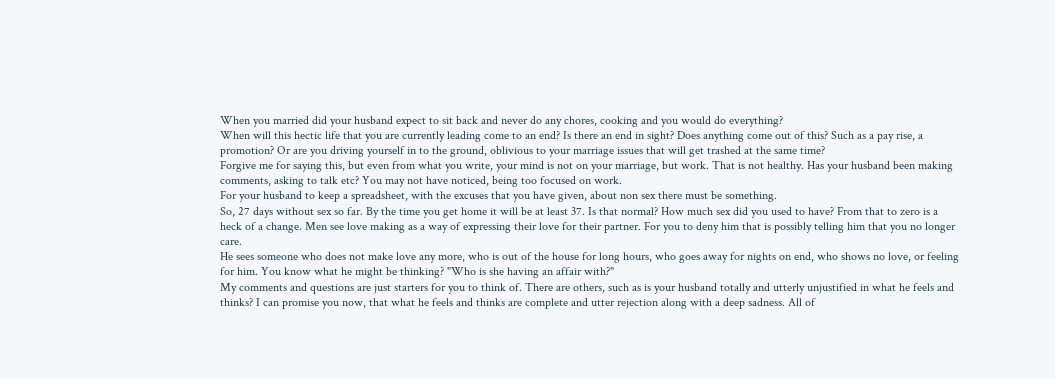When you married did your husband expect to sit back and never do any chores, cooking and you would do everything?
When will this hectic life that you are currently leading come to an end? Is there an end in sight? Does anything come out of this? Such as a pay rise, a promotion? Or are you driving yourself in to the ground, oblivious to your marriage issues that will get trashed at the same time?
Forgive me for saying this, but even from what you write, your mind is not on your marriage, but work. That is not healthy. Has your husband been making comments, asking to talk etc? You may not have noticed, being too focused on work.
For your husband to keep a spreadsheet, with the excuses that you have given, about non sex there must be something.
So, 27 days without sex so far. By the time you get home it will be at least 37. Is that normal? How much sex did you used to have? From that to zero is a heck of a change. Men see love making as a way of expressing their love for their partner. For you to deny him that is possibly telling him that you no longer care.
He sees someone who does not make love any more, who is out of the house for long hours, who goes away for nights on end, who shows no love, or feeling for him. You know what he might be thinking? "Who is she having an affair with?"
My comments and questions are just starters for you to think of. There are others, such as is your husband totally and utterly unjustified in what he feels and thinks? I can promise you now, that what he feels and thinks are complete and utter rejection along with a deep sadness. All of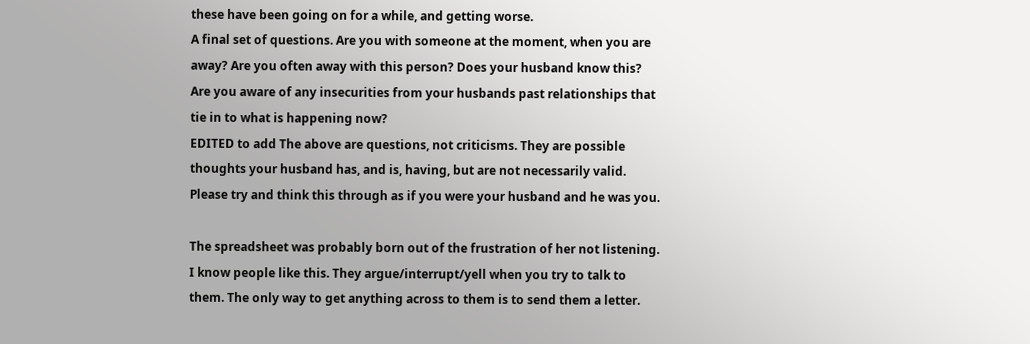these have been going on for a while, and getting worse.
A final set of questions. Are you with someone at the moment, when you are away? Are you often away with this person? Does your husband know this?
Are you aware of any insecurities from your husbands past relationships that tie in to what is happening now?
EDITED to add The above are questions, not criticisms. They are possible thoughts your husband has, and is, having, but are not necessarily valid. Please try and think this through as if you were your husband and he was you.

The spreadsheet was probably born out of the frustration of her not listening.
I know people like this. They argue/interrupt/yell when you try to talk to them. The only way to get anything across to them is to send them a letter.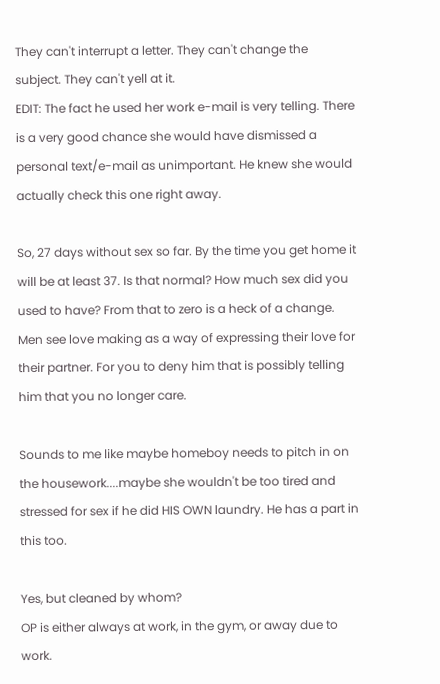They can't interrupt a letter. They can't change the subject. They can't yell at it.
EDIT: The fact he used her work e-mail is very telling. There is a very good chance she would have dismissed a personal text/e-mail as unimportant. He knew she would actually check this one right away.

So, 27 days without sex so far. By the time you get home it will be at least 37. Is that normal? How much sex did you used to have? From that to zero is a heck of a change. Men see love making as a way of expressing their love for their partner. For you to deny him that is possibly telling him that you no longer care.

Sounds to me like maybe homeboy needs to pitch in on the housework....maybe she wouldn't be too tired and stressed for sex if he did HIS OWN laundry. He has a part in this too.

Yes, but cleaned by whom?
OP is either always at work, in the gym, or away due to work.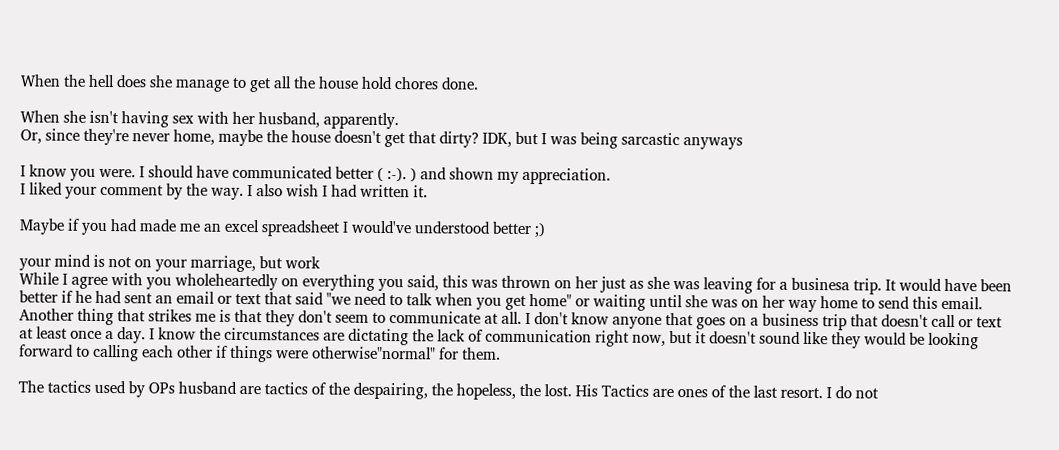When the hell does she manage to get all the house hold chores done.

When she isn't having sex with her husband, apparently.
Or, since they're never home, maybe the house doesn't get that dirty? IDK, but I was being sarcastic anyways

I know you were. I should have communicated better ( :-). ) and shown my appreciation.
I liked your comment by the way. I also wish I had written it.

Maybe if you had made me an excel spreadsheet I would've understood better ;)

your mind is not on your marriage, but work
While I agree with you wholeheartedly on everything you said, this was thrown on her just as she was leaving for a businesa trip. It would have been better if he had sent an email or text that said "we need to talk when you get home" or waiting until she was on her way home to send this email.
Another thing that strikes me is that they don't seem to communicate at all. I don't know anyone that goes on a business trip that doesn't call or text at least once a day. I know the circumstances are dictating the lack of communication right now, but it doesn't sound like they would be looking forward to calling each other if things were otherwise"normal" for them.

The tactics used by OPs husband are tactics of the despairing, the hopeless, the lost. His Tactics are ones of the last resort. I do not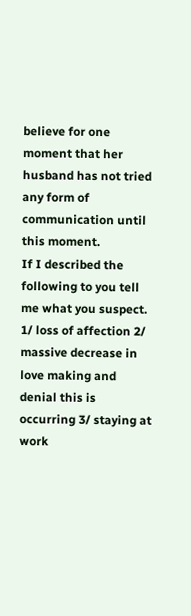believe for one moment that her husband has not tried any form of communication until this moment.
If I described the following to you tell me what you suspect.
1/ loss of affection 2/ massive decrease in love making and denial this is occurring 3/ staying at work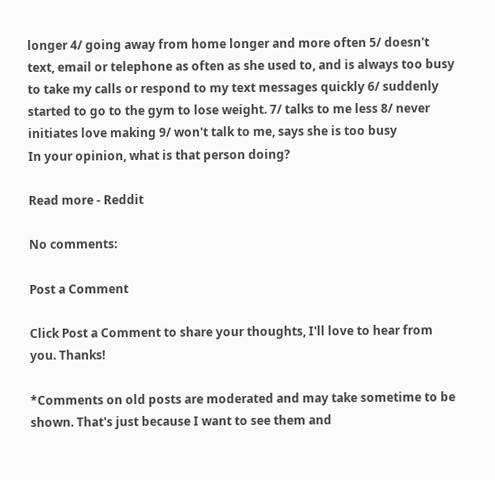longer 4/ going away from home longer and more often 5/ doesn't text, email or telephone as often as she used to, and is always too busy to take my calls or respond to my text messages quickly 6/ suddenly started to go to the gym to lose weight. 7/ talks to me less 8/ never initiates love making 9/ won't talk to me, says she is too busy
In your opinion, what is that person doing?

Read more - Reddit

No comments:

Post a Comment

Click Post a Comment to share your thoughts, I'll love to hear from you. Thanks!

*Comments on old posts are moderated and may take sometime to be shown. That's just because I want to see them and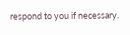respond to you if necessary.